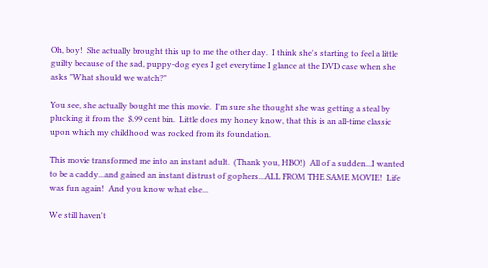Oh, boy!  She actually brought this up to me the other day.  I think she's starting to feel a little guilty because of the sad, puppy-dog eyes I get everytime I glance at the DVD case when she asks "What should we watch?"

You see, she actually bought me this movie.  I'm sure she thought she was getting a steal by plucking it from the  $.99 cent bin.  Little does my honey know, that this is an all-time classic upon which my childhood was rocked from its foundation.

This movie transformed me into an instant adult.  (Thank you, HBO!)  All of a sudden...I wanted to be a caddy...and gained an instant distrust of gophers...ALL FROM THE SAME MOVIE!  Life was fun again!  And you know what else...

We still haven't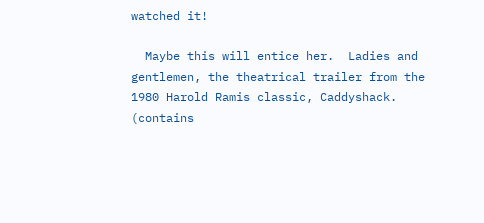watched it!

  Maybe this will entice her.  Ladies and gentlemen, the theatrical trailer from the 1980 Harold Ramis classic, Caddyshack. (contains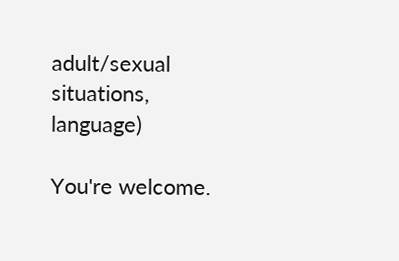adult/sexual situations, language)

You're welcome.